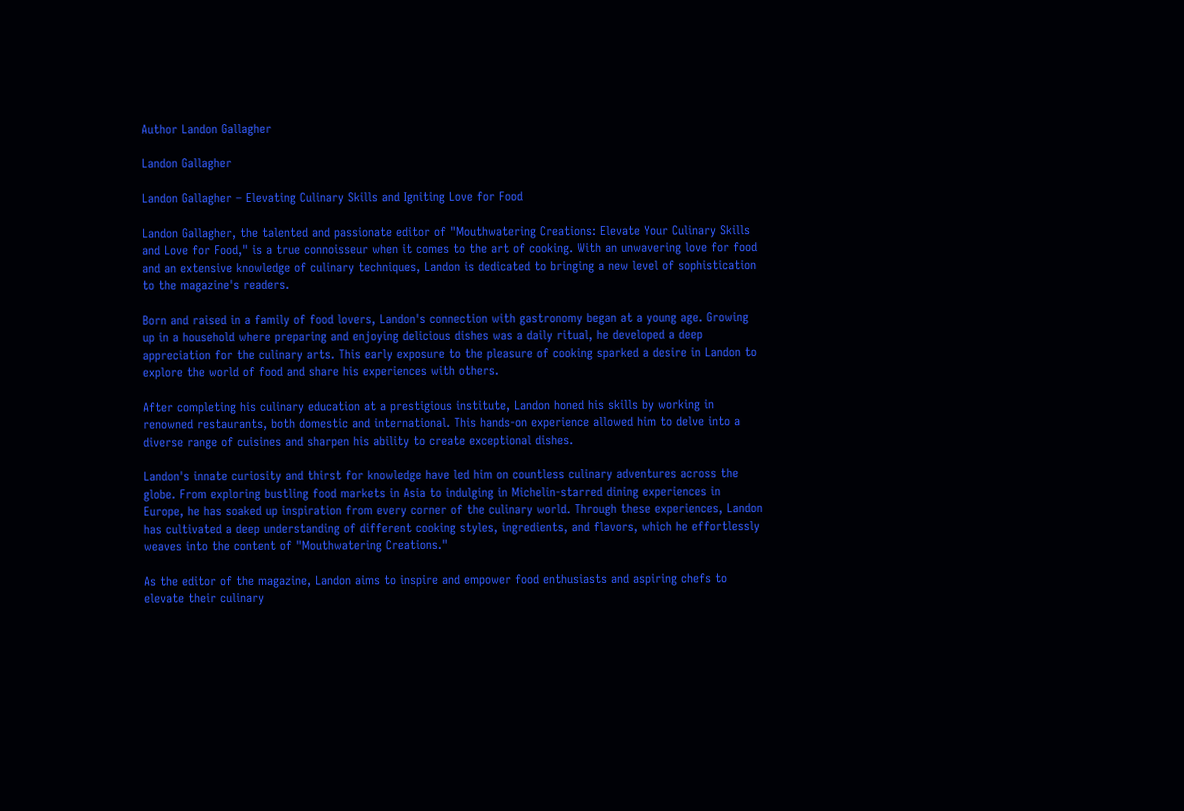Author Landon Gallagher

Landon Gallagher

Landon Gallagher – Elevating Culinary Skills and Igniting Love for Food

Landon Gallagher, the talented and passionate editor of "Mouthwatering Creations: Elevate Your Culinary Skills and Love for Food," is a true connoisseur when it comes to the art of cooking. With an unwavering love for food and an extensive knowledge of culinary techniques, Landon is dedicated to bringing a new level of sophistication to the magazine's readers.

Born and raised in a family of food lovers, Landon's connection with gastronomy began at a young age. Growing up in a household where preparing and enjoying delicious dishes was a daily ritual, he developed a deep appreciation for the culinary arts. This early exposure to the pleasure of cooking sparked a desire in Landon to explore the world of food and share his experiences with others.

After completing his culinary education at a prestigious institute, Landon honed his skills by working in renowned restaurants, both domestic and international. This hands-on experience allowed him to delve into a diverse range of cuisines and sharpen his ability to create exceptional dishes.

Landon's innate curiosity and thirst for knowledge have led him on countless culinary adventures across the globe. From exploring bustling food markets in Asia to indulging in Michelin-starred dining experiences in Europe, he has soaked up inspiration from every corner of the culinary world. Through these experiences, Landon has cultivated a deep understanding of different cooking styles, ingredients, and flavors, which he effortlessly weaves into the content of "Mouthwatering Creations."

As the editor of the magazine, Landon aims to inspire and empower food enthusiasts and aspiring chefs to elevate their culinary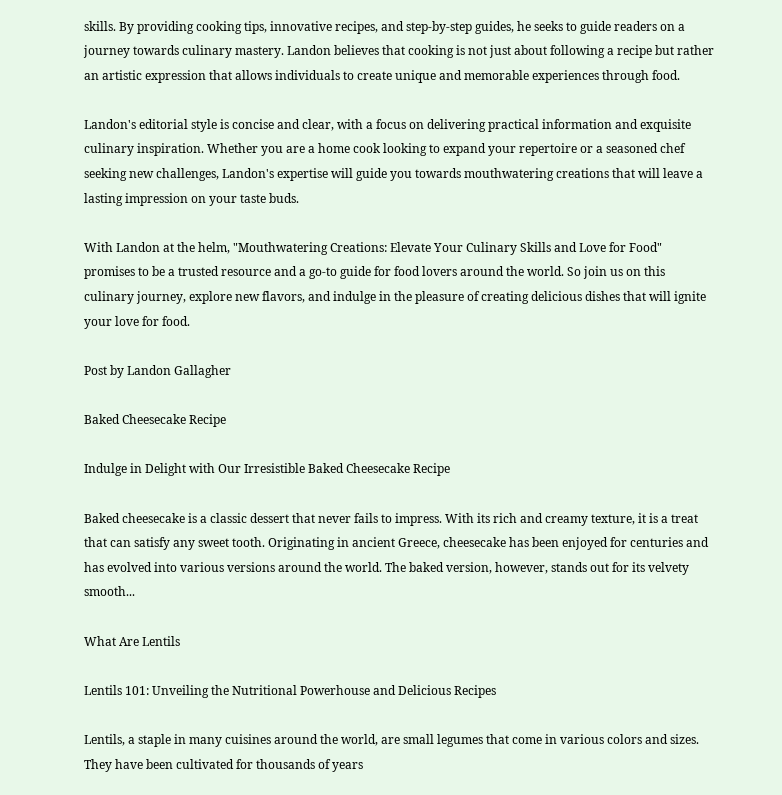skills. By providing cooking tips, innovative recipes, and step-by-step guides, he seeks to guide readers on a journey towards culinary mastery. Landon believes that cooking is not just about following a recipe but rather an artistic expression that allows individuals to create unique and memorable experiences through food.

Landon's editorial style is concise and clear, with a focus on delivering practical information and exquisite culinary inspiration. Whether you are a home cook looking to expand your repertoire or a seasoned chef seeking new challenges, Landon's expertise will guide you towards mouthwatering creations that will leave a lasting impression on your taste buds.

With Landon at the helm, "Mouthwatering Creations: Elevate Your Culinary Skills and Love for Food" promises to be a trusted resource and a go-to guide for food lovers around the world. So join us on this culinary journey, explore new flavors, and indulge in the pleasure of creating delicious dishes that will ignite your love for food.

Post by Landon Gallagher

Baked Cheesecake Recipe

Indulge in Delight with Our Irresistible Baked Cheesecake Recipe

Baked cheesecake is a classic dessert that never fails to impress. With its rich and creamy texture, it is a treat that can satisfy any sweet tooth. Originating in ancient Greece, cheesecake has been enjoyed for centuries and has evolved into various versions around the world. The baked version, however, stands out for its velvety smooth...

What Are Lentils

Lentils 101: Unveiling the Nutritional Powerhouse and Delicious Recipes

Lentils, a staple in many cuisines around the world, are small legumes that come in various colors and sizes. They have been cultivated for thousands of years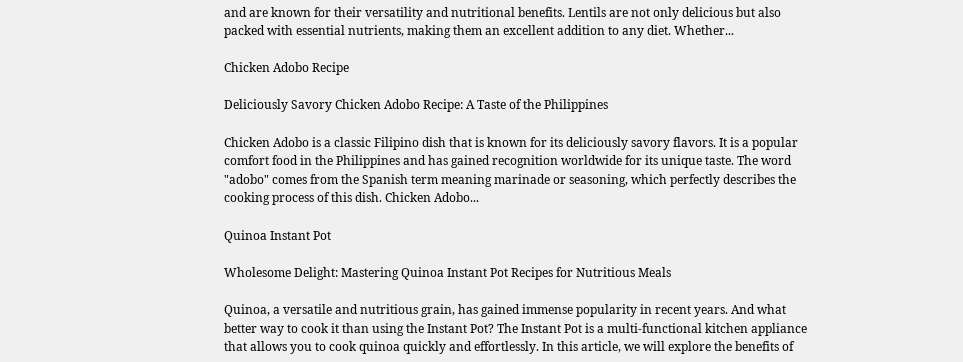and are known for their versatility and nutritional benefits. Lentils are not only delicious but also packed with essential nutrients, making them an excellent addition to any diet. Whether...

Chicken Adobo Recipe

Deliciously Savory Chicken Adobo Recipe: A Taste of the Philippines

Chicken Adobo is a classic Filipino dish that is known for its deliciously savory flavors. It is a popular comfort food in the Philippines and has gained recognition worldwide for its unique taste. The word "adobo" comes from the Spanish term meaning marinade or seasoning, which perfectly describes the cooking process of this dish. Chicken Adobo...

Quinoa Instant Pot

Wholesome Delight: Mastering Quinoa Instant Pot Recipes for Nutritious Meals

Quinoa, a versatile and nutritious grain, has gained immense popularity in recent years. And what better way to cook it than using the Instant Pot? The Instant Pot is a multi-functional kitchen appliance that allows you to cook quinoa quickly and effortlessly. In this article, we will explore the benefits of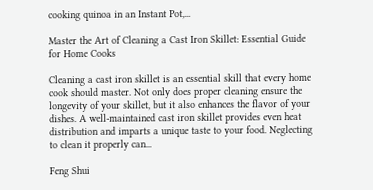cooking quinoa in an Instant Pot,...

Master the Art of Cleaning a Cast Iron Skillet: Essential Guide for Home Cooks

Cleaning a cast iron skillet is an essential skill that every home cook should master. Not only does proper cleaning ensure the longevity of your skillet, but it also enhances the flavor of your dishes. A well-maintained cast iron skillet provides even heat distribution and imparts a unique taste to your food. Neglecting to clean it properly can...

Feng Shui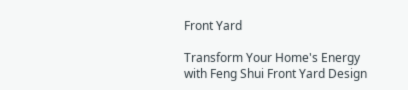Front Yard

Transform Your Home's Energy with Feng Shui Front Yard Design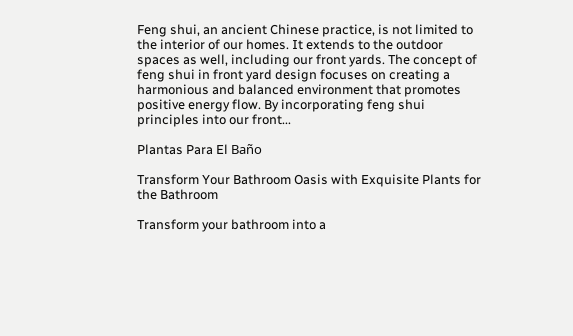Feng shui, an ancient Chinese practice, is not limited to the interior of our homes. It extends to the outdoor spaces as well, including our front yards. The concept of feng shui in front yard design focuses on creating a harmonious and balanced environment that promotes positive energy flow. By incorporating feng shui principles into our front...

Plantas Para El Baño

Transform Your Bathroom Oasis with Exquisite Plants for the Bathroom

Transform your bathroom into a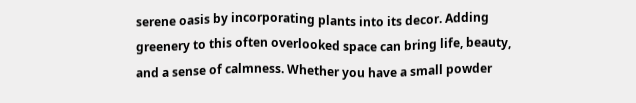serene oasis by incorporating plants into its decor. Adding greenery to this often overlooked space can bring life, beauty, and a sense of calmness. Whether you have a small powder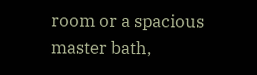room or a spacious master bath,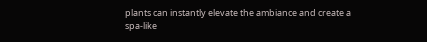plants can instantly elevate the ambiance and create a spa-like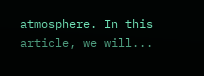atmosphere. In this article, we will...